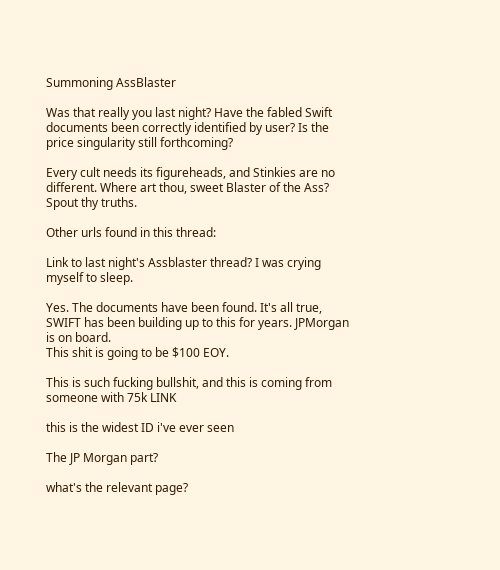Summoning AssBlaster

Was that really you last night? Have the fabled Swift documents been correctly identified by user? Is the price singularity still forthcoming?

Every cult needs its figureheads, and Stinkies are no different. Where art thou, sweet Blaster of the Ass? Spout thy truths.

Other urls found in this thread:

Link to last night's Assblaster thread? I was crying myself to sleep.

Yes. The documents have been found. It's all true, SWIFT has been building up to this for years. JPMorgan is on board.
This shit is going to be $100 EOY.

This is such fucking bullshit, and this is coming from someone with 75k LINK

this is the widest ID i've ever seen

The JP Morgan part?

what's the relevant page?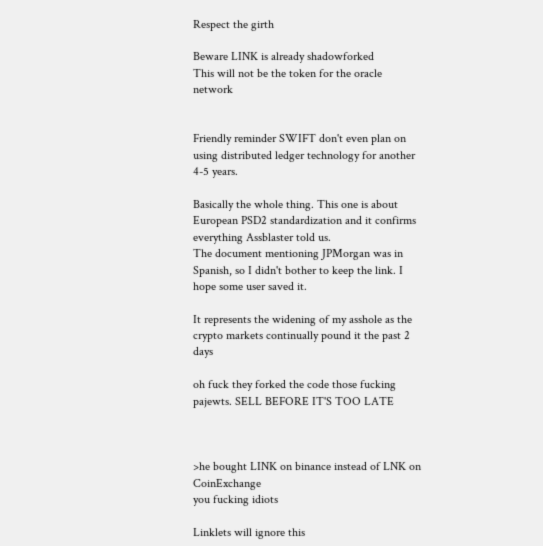Respect the girth

Beware LINK is already shadowforked
This will not be the token for the oracle network


Friendly reminder SWIFT don't even plan on using distributed ledger technology for another 4-5 years.

Basically the whole thing. This one is about European PSD2 standardization and it confirms everything Assblaster told us.
The document mentioning JPMorgan was in Spanish, so I didn't bother to keep the link. I hope some user saved it.

It represents the widening of my asshole as the crypto markets continually pound it the past 2 days

oh fuck they forked the code those fucking pajewts. SELL BEFORE IT'S TOO LATE



>he bought LINK on binance instead of LNK on CoinExchange
you fucking idiots

Linklets will ignore this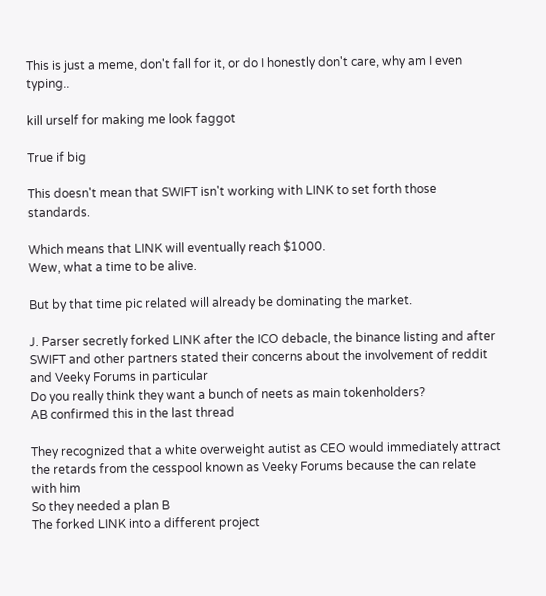This is just a meme, don't fall for it, or do I honestly don't care, why am I even typing..

kill urself for making me look faggot

True if big

This doesn't mean that SWIFT isn't working with LINK to set forth those standards.

Which means that LINK will eventually reach $1000.
Wew, what a time to be alive.

But by that time pic related will already be dominating the market.

J. Parser secretly forked LINK after the ICO debacle, the binance listing and after SWIFT and other partners stated their concerns about the involvement of reddit and Veeky Forums in particular
Do you really think they want a bunch of neets as main tokenholders?
AB confirmed this in the last thread

They recognized that a white overweight autist as CEO would immediately attract the retards from the cesspool known as Veeky Forums because the can relate with him
So they needed a plan B
The forked LINK into a different project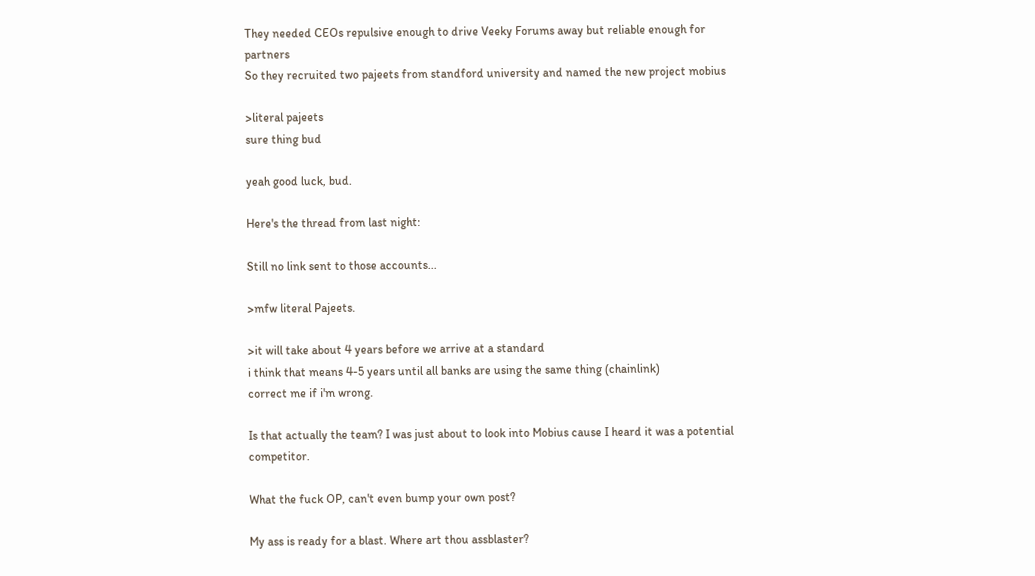They needed CEOs repulsive enough to drive Veeky Forums away but reliable enough for partners
So they recruited two pajeets from standford university and named the new project mobius

>literal pajeets
sure thing bud

yeah good luck, bud.

Here's the thread from last night:

Still no link sent to those accounts...

>mfw literal Pajeets.

>it will take about 4 years before we arrive at a standard
i think that means 4-5 years until all banks are using the same thing (chainlink)
correct me if i'm wrong.

Is that actually the team? I was just about to look into Mobius cause I heard it was a potential competitor.

What the fuck OP, can't even bump your own post?

My ass is ready for a blast. Where art thou assblaster?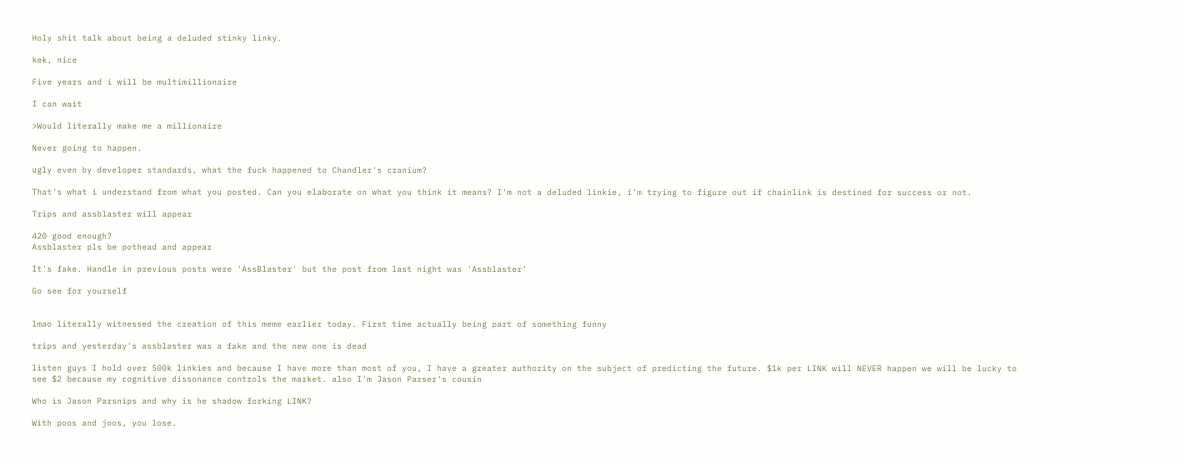Holy shit talk about being a deluded stinky linky.

kek, nice

Five years and i will be multimillionaire

I can wait

>Would literally make me a millionaire

Never going to happen.

ugly even by developer standards, what the fuck happened to Chandler's cranium?

That's what i understand from what you posted. Can you elaborate on what you think it means? I'm not a deluded linkie, i'm trying to figure out if chainlink is destined for success or not.

Trips and assblaster will appear

420 good enough?
Assblaster pls be pothead and appear

It's fake. Handle in previous posts were 'AssBlaster' but the post from last night was 'Assblaster'

Go see for yourself


lmao literally witnessed the creation of this meme earlier today. First time actually being part of something funny

trips and yesterday's assblaster was a fake and the new one is dead

listen guys I hold over 500k linkies and because I have more than most of you, I have a greater authority on the subject of predicting the future. $1k per LINK will NEVER happen we will be lucky to see $2 because my cognitive dissonance controls the market. also I'm Jason Parser's cousin

Who is Jason Parsnips and why is he shadow forking LINK?

With poos and joos, you lose.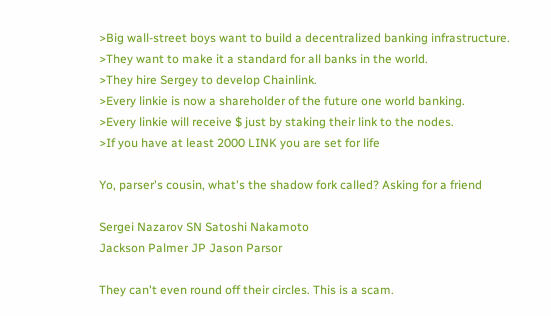>Big wall-street boys want to build a decentralized banking infrastructure.
>They want to make it a standard for all banks in the world.
>They hire Sergey to develop Chainlink.
>Every linkie is now a shareholder of the future one world banking.
>Every linkie will receive $ just by staking their link to the nodes.
>If you have at least 2000 LINK you are set for life

Yo, parser's cousin, what's the shadow fork called? Asking for a friend

Sergei Nazarov SN Satoshi Nakamoto
Jackson Palmer JP Jason Parsor

They can't even round off their circles. This is a scam.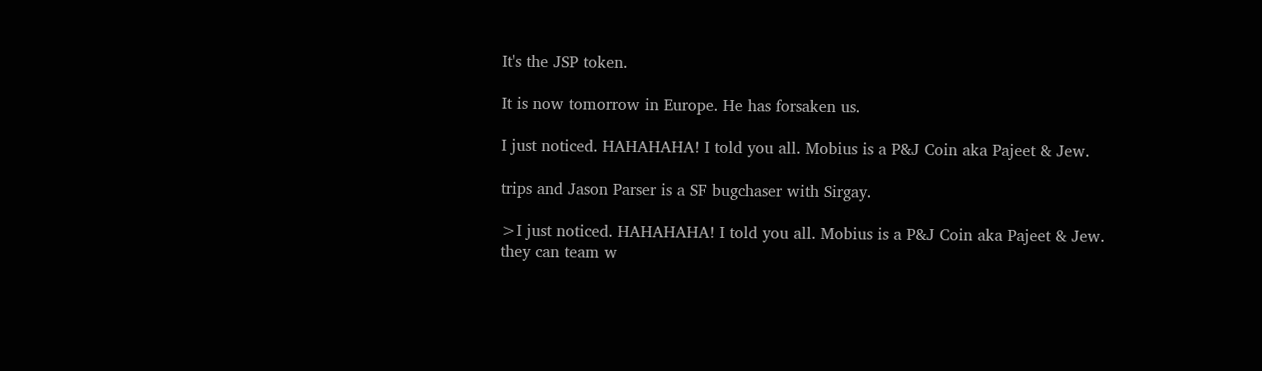It's the JSP token.

It is now tomorrow in Europe. He has forsaken us.

I just noticed. HAHAHAHA! I told you all. Mobius is a P&J Coin aka Pajeet & Jew.

trips and Jason Parser is a SF bugchaser with Sirgay.

>I just noticed. HAHAHAHA! I told you all. Mobius is a P&J Coin aka Pajeet & Jew.
they can team w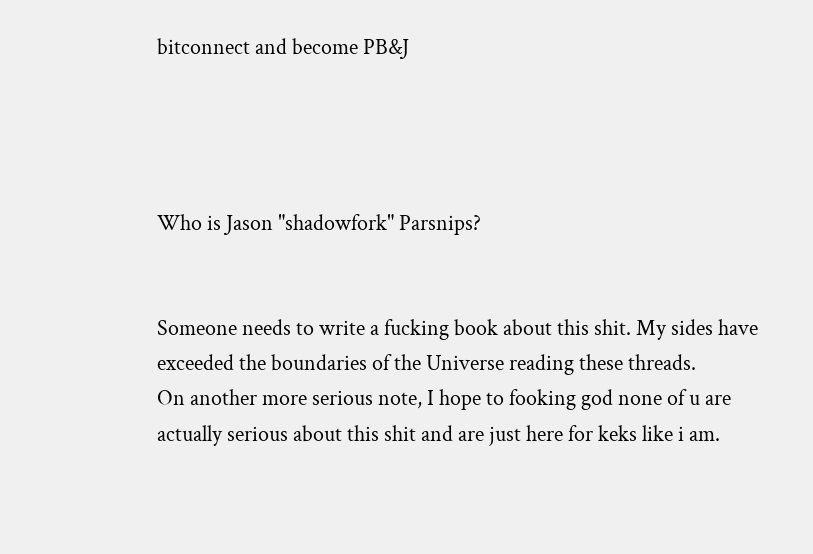bitconnect and become PB&J




Who is Jason "shadowfork" Parsnips?


Someone needs to write a fucking book about this shit. My sides have exceeded the boundaries of the Universe reading these threads.
On another more serious note, I hope to fooking god none of u are actually serious about this shit and are just here for keks like i am.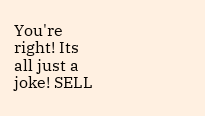You're right! Its all just a joke! SELL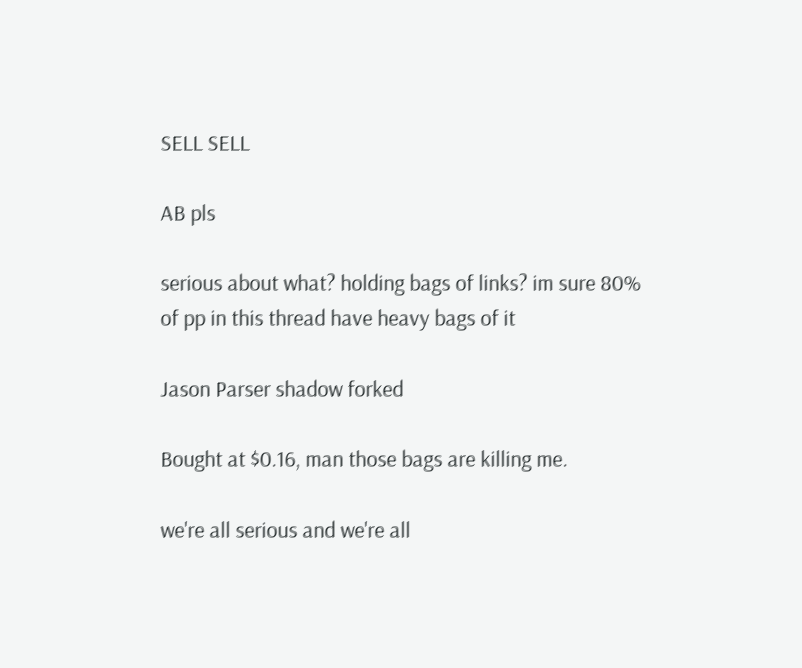SELL SELL

AB pls

serious about what? holding bags of links? im sure 80% of pp in this thread have heavy bags of it

Jason Parser shadow forked

Bought at $0.16, man those bags are killing me.

we're all serious and we're all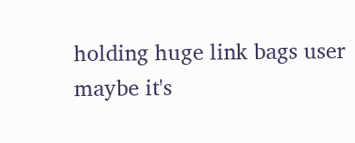holding huge link bags user
maybe it's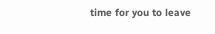time for you to leave